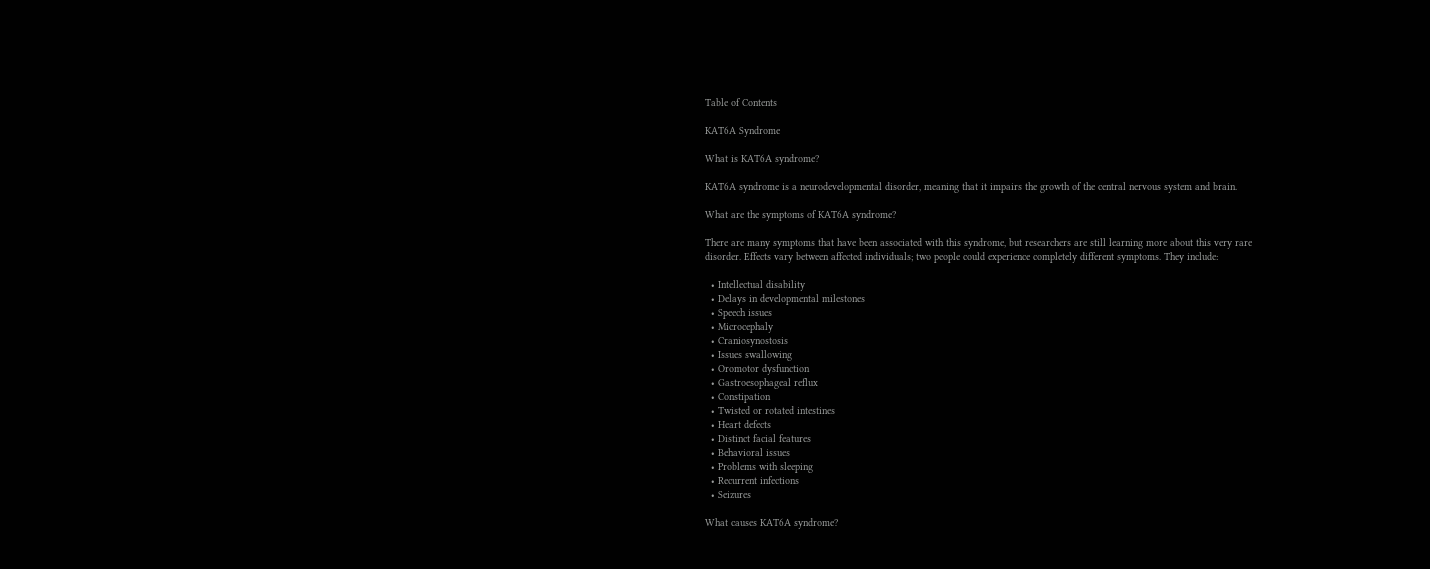Table of Contents

KAT6A Syndrome

What is KAT6A syndrome?

KAT6A syndrome is a neurodevelopmental disorder, meaning that it impairs the growth of the central nervous system and brain.

What are the symptoms of KAT6A syndrome?

There are many symptoms that have been associated with this syndrome, but researchers are still learning more about this very rare disorder. Effects vary between affected individuals; two people could experience completely different symptoms. They include:

  • Intellectual disability
  • Delays in developmental milestones
  • Speech issues
  • Microcephaly
  • Craniosynostosis
  • Issues swallowing
  • Oromotor dysfunction
  • Gastroesophageal reflux
  • Constipation
  • Twisted or rotated intestines
  • Heart defects
  • Distinct facial features
  • Behavioral issues
  • Problems with sleeping
  • Recurrent infections
  • Seizures

What causes KAT6A syndrome?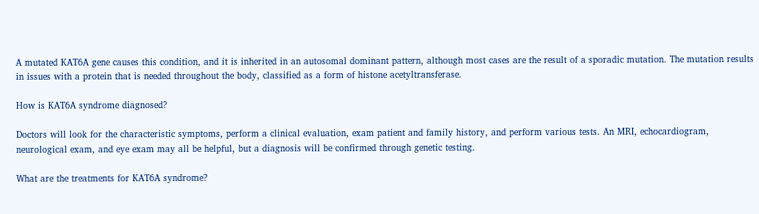A mutated KAT6A gene causes this condition, and it is inherited in an autosomal dominant pattern, although most cases are the result of a sporadic mutation. The mutation results in issues with a protein that is needed throughout the body, classified as a form of histone acetyltransferase.

How is KAT6A syndrome diagnosed?

Doctors will look for the characteristic symptoms, perform a clinical evaluation, exam patient and family history, and perform various tests. An MRI, echocardiogram, neurological exam, and eye exam may all be helpful, but a diagnosis will be confirmed through genetic testing.

What are the treatments for KAT6A syndrome?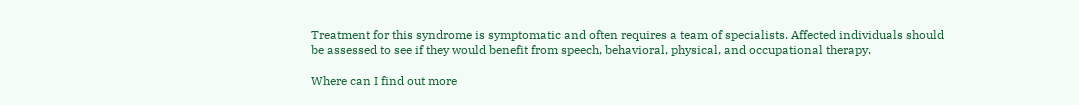Treatment for this syndrome is symptomatic and often requires a team of specialists. Affected individuals should be assessed to see if they would benefit from speech, behavioral, physical, and occupational therapy.

Where can I find out more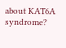about KAT6A syndrome?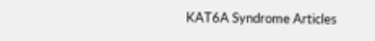KAT6A Syndrome Articles